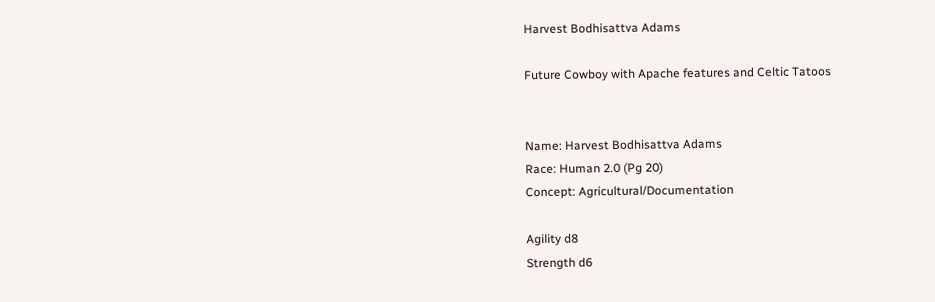Harvest Bodhisattva Adams

Future Cowboy with Apache features and Celtic Tatoos


Name: Harvest Bodhisattva Adams
Race: Human 2.0 (Pg 20)
Concept: Agricultural/Documentation

Agility d8
Strength d6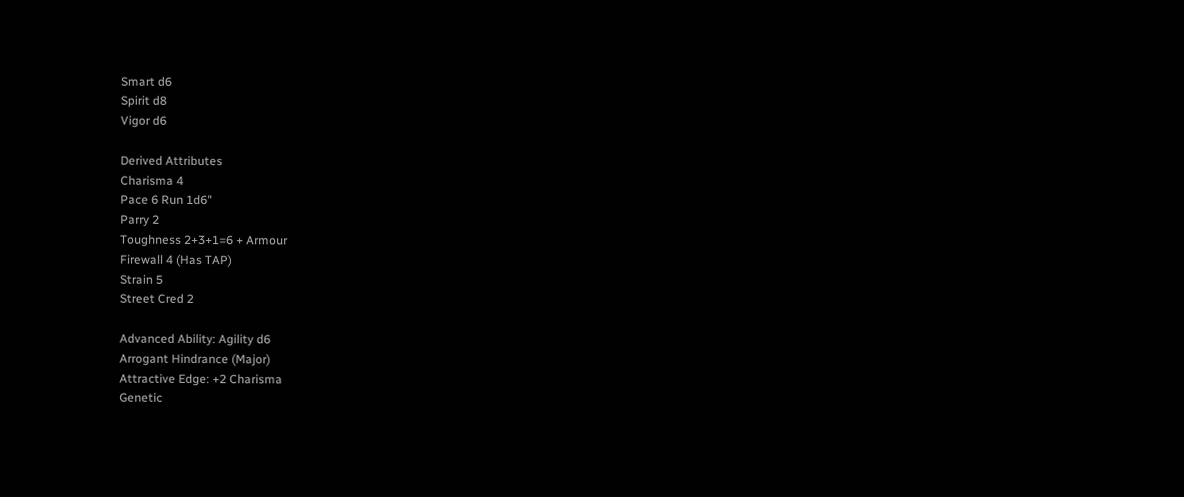Smart d6
Spirit d8
Vigor d6

Derived Attributes
Charisma 4
Pace 6 Run 1d6"
Parry 2
Toughness 2+3+1=6 + Armour
Firewall 4 (Has TAP)
Strain 5
Street Cred 2

Advanced Ability: Agility d6
Arrogant Hindrance (Major)
Attractive Edge: +2 Charisma
Genetic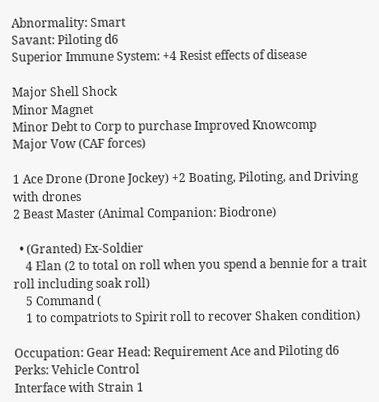Abnormality: Smart
Savant: Piloting d6
Superior Immune System: +4 Resist effects of disease

Major Shell Shock
Minor Magnet
Minor Debt to Corp to purchase Improved Knowcomp
Major Vow (CAF forces)

1 Ace Drone (Drone Jockey) +2 Boating, Piloting, and Driving with drones
2 Beast Master (Animal Companion: Biodrone)

  • (Granted) Ex-Soldier
    4 Elan (2 to total on roll when you spend a bennie for a trait roll including soak roll)
    5 Command (
    1 to compatriots to Spirit roll to recover Shaken condition)

Occupation: Gear Head: Requirement Ace and Piloting d6 Perks: Vehicle Control
Interface with Strain 1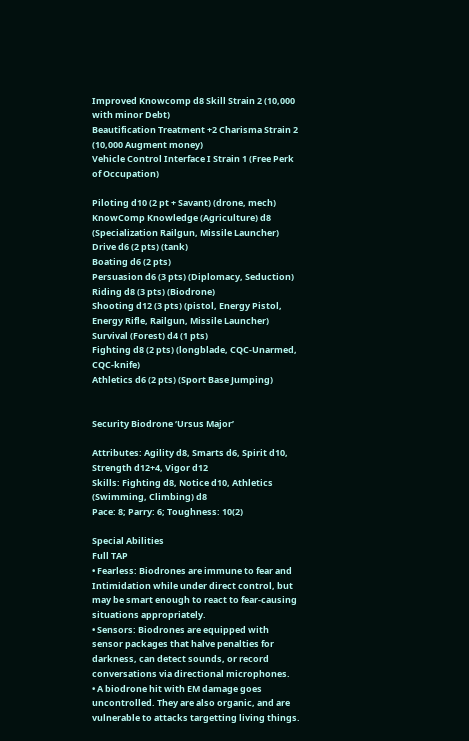Improved Knowcomp d8 Skill Strain 2 (10,000 with minor Debt)
Beautification Treatment +2 Charisma Strain 2 (10,000 Augment money)
Vehicle Control Interface I Strain 1 (Free Perk of Occupation)

Piloting d10 (2 pt + Savant) (drone, mech)
KnowComp Knowledge (Agriculture) d8 (Specialization Railgun, Missile Launcher)
Drive d6 (2 pts) (tank)
Boating d6 (2 pts)
Persuasion d6 (3 pts) (Diplomacy, Seduction)
Riding d8 (3 pts) (Biodrone)
Shooting d12 (3 pts) (pistol, Energy Pistol, Energy Rifle, Railgun, Missile Launcher)
Survival (Forest) d4 (1 pts)
Fighting d8 (2 pts) (longblade, CQC-Unarmed, CQC-knife)
Athletics d6 (2 pts) (Sport Base Jumping)


Security Biodrone ‘Ursus Major’

Attributes: Agility d8, Smarts d6, Spirit d10, Strength d12+4, Vigor d12
Skills: Fighting d8, Notice d10, Athletics (Swimming, Climbing) d8
Pace: 8; Parry: 6; Toughness: 10(2)

Special Abilities
Full TAP
• Fearless: Biodrones are immune to fear and Intimidation while under direct control, but may be smart enough to react to fear-causing situations appropriately.
• Sensors: Biodrones are equipped with sensor packages that halve penalties for darkness, can detect sounds, or record conversations via directional microphones.
• A biodrone hit with EM damage goes uncontrolled. They are also organic, and are vulnerable to attacks targetting living things.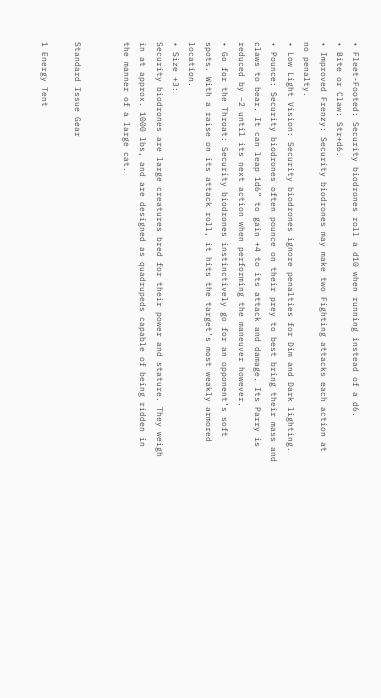• Fleet-Footed: Security biodrones roll a d10 when running instead of a d6.
• Bite or Claw: Str+d6.
• Improved Frenzy: Security biodrones may make two Fighting attacks each action at no penalty.
• Low Light Vision: Security biodrones ignore penalties for Dim and Dark lighting.
• Pounce: Security biodrones often pounce on their prey to best bring their mass and claws to bear. It can leap 1d6” to gain +4 to its attack and damage. Its Parry is reduced by –2 until its next action when performing the maneuver however.
• Go for the Throat: Security biodrones instinctively go for an opponent’s soft spots. With a raise on its attack roll, it hits the target’s most weakly armored location.
• Size +3:
Security biodrones are large creatures bred for their power and stature. They weigh in at approx. 1000 lbs, and are designed as quadrupeds capable of being ridden in the manner of a large cat.


Standard Issue Gear

1 Energy Tent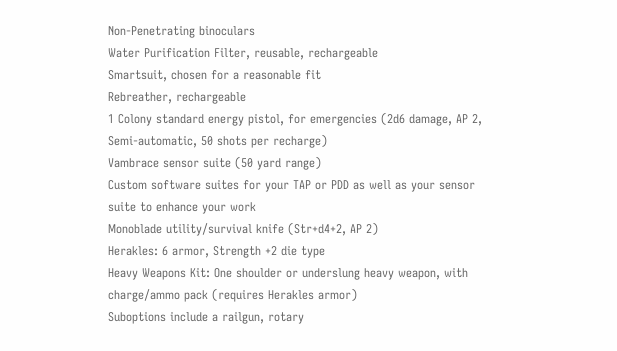Non-Penetrating binoculars
Water Purification Filter, reusable, rechargeable
Smartsuit, chosen for a reasonable fit
Rebreather, rechargeable
1 Colony standard energy pistol, for emergencies (2d6 damage, AP 2, Semi-automatic, 50 shots per recharge)
Vambrace sensor suite (50 yard range)
Custom software suites for your TAP or PDD as well as your sensor suite to enhance your work
Monoblade utility/survival knife (Str+d4+2, AP 2)
Herakles: 6 armor, Strength +2 die type
Heavy Weapons Kit: One shoulder or underslung heavy weapon, with charge/ammo pack (requires Herakles armor)
Suboptions include a railgun, rotary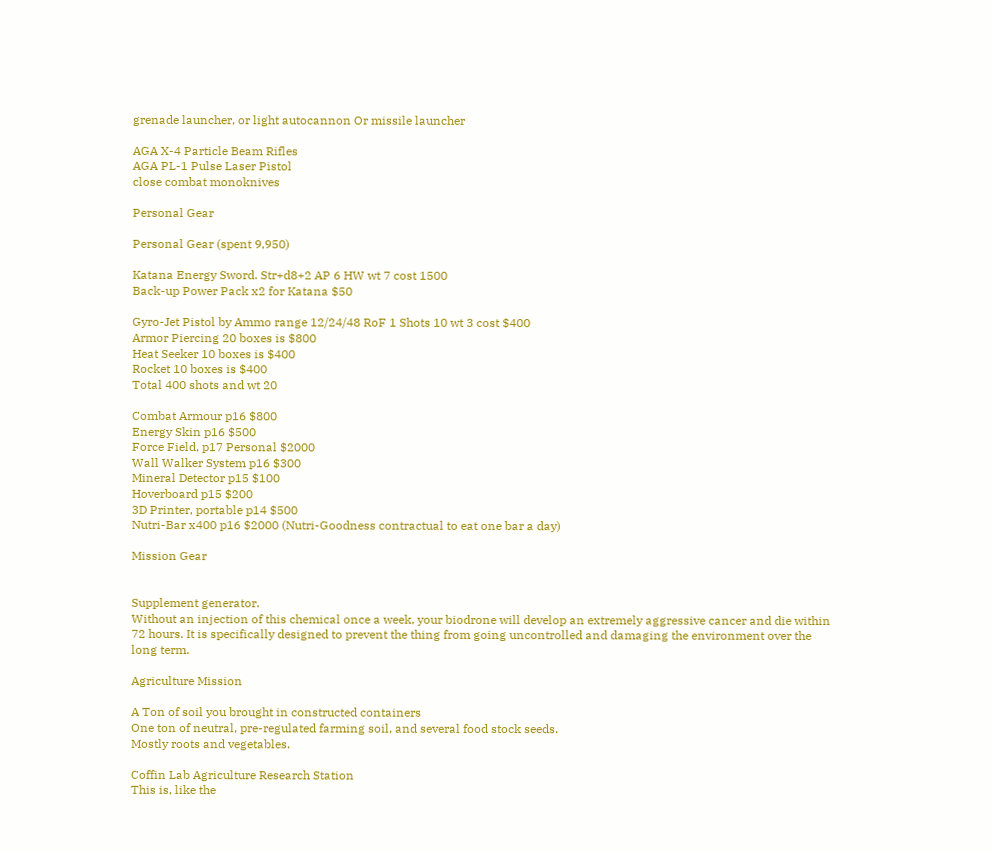grenade launcher, or light autocannon Or missile launcher

AGA X-4 Particle Beam Rifles
AGA PL-1 Pulse Laser Pistol
close combat monoknives

Personal Gear

Personal Gear (spent 9,950)

Katana Energy Sword. Str+d8+2 AP 6 HW wt 7 cost 1500
Back-up Power Pack x2 for Katana $50

Gyro-Jet Pistol by Ammo range 12/24/48 RoF 1 Shots 10 wt 3 cost $400
Armor Piercing 20 boxes is $800
Heat Seeker 10 boxes is $400
Rocket 10 boxes is $400
Total 400 shots and wt 20

Combat Armour p16 $800
Energy Skin p16 $500
Force Field, p17 Personal $2000
Wall Walker System p16 $300
Mineral Detector p15 $100
Hoverboard p15 $200
3D Printer, portable p14 $500
Nutri-Bar x400 p16 $2000 (Nutri-Goodness contractual to eat one bar a day)

Mission Gear


Supplement generator.
Without an injection of this chemical once a week, your biodrone will develop an extremely aggressive cancer and die within 72 hours. It is specifically designed to prevent the thing from going uncontrolled and damaging the environment over the long term.

Agriculture Mission

A Ton of soil you brought in constructed containers
One ton of neutral, pre-regulated farming soil, and several food stock seeds.
Mostly roots and vegetables.

Coffin Lab Agriculture Research Station
This is, like the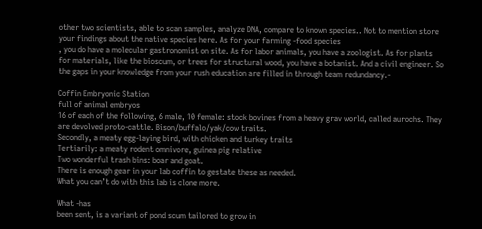other two scientists, able to scan samples, analyze DNA, compare to known species.. Not to mention store your findings about the native species here. As for your farming -food species
, you do have a molecular gastronomist on site. As for labor animals, you have a zoologist. As for plants for materials, like the bioscum, or trees for structural wood, you have a botanist. And a civil engineer. So the gaps in your knowledge from your rush education are filled in through team redundancy.-

Coffin Embryonic Station
full of animal embryos
16 of each of the following, 6 male, 10 female: stock bovines from a heavy grav world, called aurochs. They are devolved proto-cattle. Bison/buffalo/yak/cow traits.
Secondly, a meaty egg-laying bird, with chicken and turkey traits
Tertiarily: a meaty rodent omnivore, guinea pig relative
Two wonderful trash bins: boar and goat.
There is enough gear in your lab coffin to gestate these as needed.
What you can’t do with this lab is clone more.

What -has
been sent, is a variant of pond scum tailored to grow in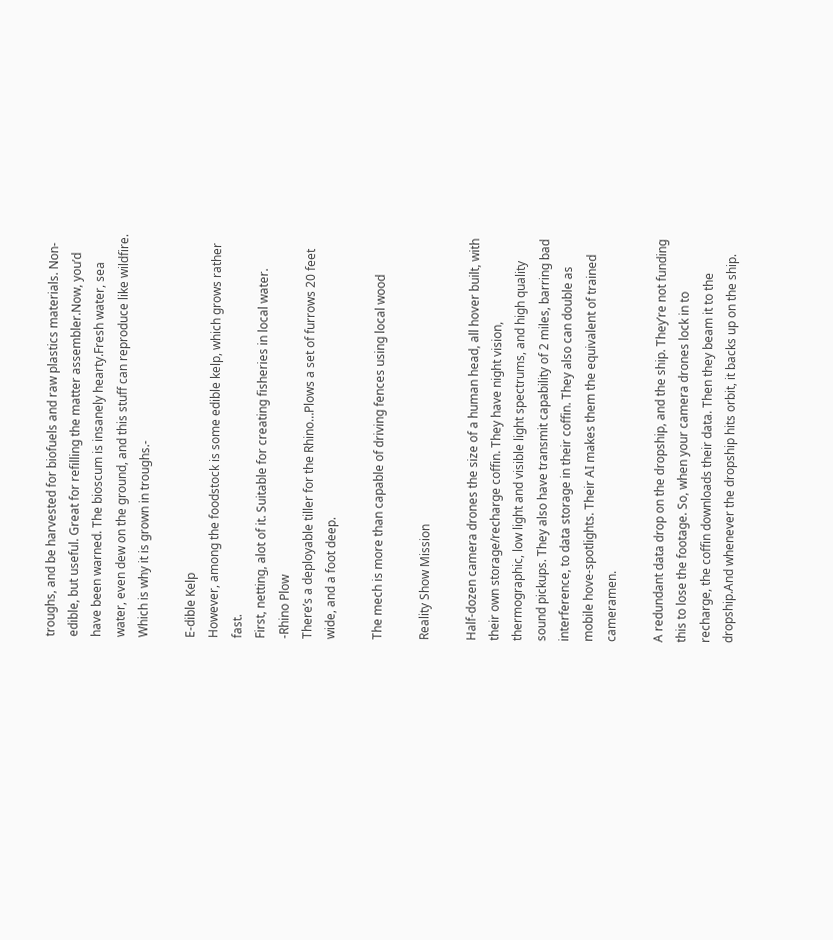troughs, and be harvested for biofuels and raw plastics materials. Non-edible, but useful. Great for refilling the matter assembler.Now, you’d have been warned. The bioscum is insanely hearty.Fresh water, sea water, even dew on the ground, and this stuff can reproduce like wildfire. Which is why it is grown in troughs.-

E-dible Kelp
However, among the foodstock is some edible kelp, which grows rather fast.
First, netting, alot of it. Suitable for creating fisheries in local water.
-Rhino Plow
There’s a deployable tiller for the Rhino…Plows a set of furrows 20 feet wide, and a foot deep.

The mech is more than capable of driving fences using local wood

Reality Show Mission

Half-dozen camera drones the size of a human head, all hover built, with their own storage/recharge coffin. They have night vision, thermographic, low light and visible light spectrums, and high quality sound pickups. They also have transmit capability of 2 miles, barring bad interference, to data storage in their coffin. They also can double as mobile hove-spotlights. Their AI makes them the equivalent of trained cameramen.

A redundant data drop on the dropship, and the ship. They’re not funding this to lose the footage. So, when your camera drones lock in to recharge, the coffin downloads their data. Then they beam it to the dropship.And whenever the dropship hits orbit, it backs up on the ship.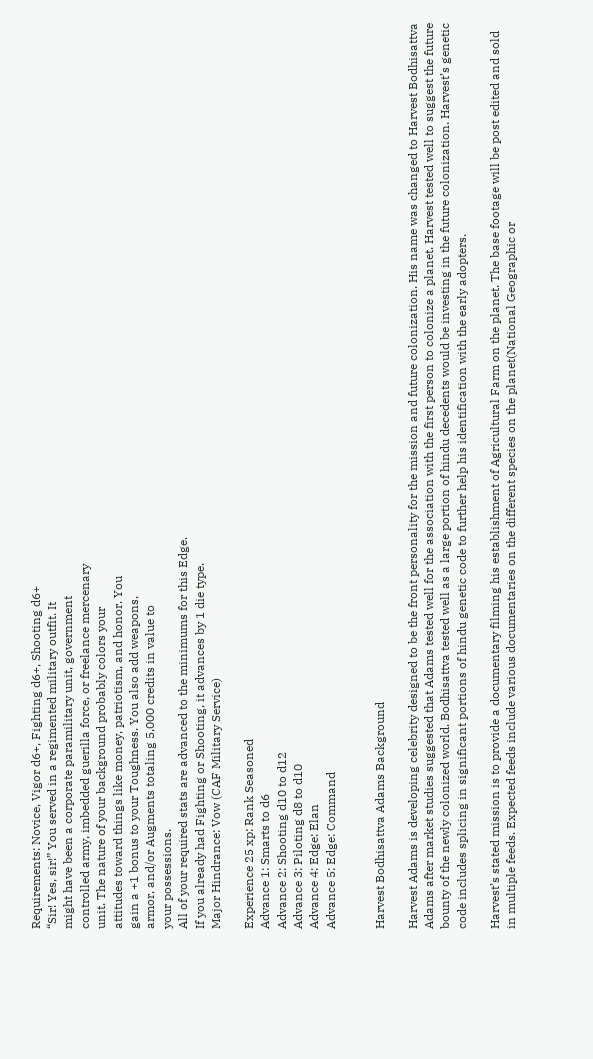Requirements: Novice, Vigor d6+, Fighting d6+, Shooting d6+
“Sir! Yes, sir!” You served in a regimented military outfit. It
might have been a corporate paramilitary unit, government
controlled army, imbedded guerilla force, or freelance mercenary
unit. The nature of your background probably colors your
attitudes toward things like money, patriotism, and honor. You
gain a +1 bonus to your Toughness. You also add weapons,
armor, and/or Augments totaling 5,000 credits in value to
your possessions.
All of your required stats are advanced to the minimums for this Edge.
If you already had Fighting or Shooting, it advances by 1 die type.
Major Hindrance: Vow (CAF Military Service)

Experience 25 xp: Rank Seasoned
Advance 1: Smarts to d6
Advance 2: Shooting d10 to d12
Advance 3: Piloting d8 to d10
Advance 4: Edge: Elan
Advance 5: Edge: Command


Harvest Bodhisattva Adams Background

Harvest Adams is developing celebrity designed to be the front personality for the mission and future colonization. His name was changed to Harvest Bodhisattva Adams after market studies suggested that Adams tested well for the association with the first person to colonize a planet. Harvest tested well to suggest the future bounty of the newly colonized world. Bodhisattva tested well as a large portion of hindu decedents would be investing in the future colonization. Harvest’s genetic code includes splicing in significant portions of hindu genetic code to further help his identification with the early adopters.

Harvest’s stated mission is to provide a documentary filming his establishment of Agricultural Farm on the planet. The base footage will be post edited and sold in multiple feeds. Expected feeds include various documentaries on the different species on the planet(National Geographic or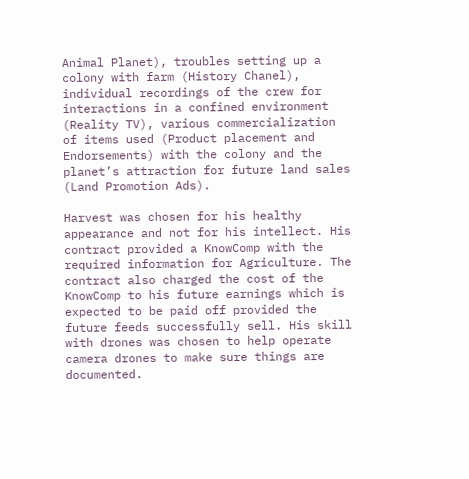Animal Planet), troubles setting up a colony with farm (History Chanel), individual recordings of the crew for interactions in a confined environment (Reality TV), various commercialization of items used (Product placement and Endorsements) with the colony and the planet’s attraction for future land sales (Land Promotion Ads).

Harvest was chosen for his healthy appearance and not for his intellect. His contract provided a KnowComp with the required information for Agriculture. The contract also charged the cost of the KnowComp to his future earnings which is expected to be paid off provided the future feeds successfully sell. His skill with drones was chosen to help operate camera drones to make sure things are documented.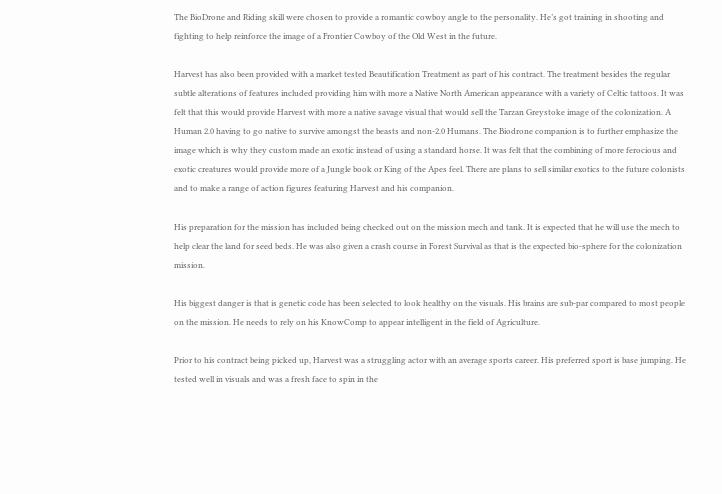The BioDrone and Riding skill were chosen to provide a romantic cowboy angle to the personality. He’s got training in shooting and fighting to help reinforce the image of a Frontier Cowboy of the Old West in the future.

Harvest has also been provided with a market tested Beautification Treatment as part of his contract. The treatment besides the regular subtle alterations of features included providing him with more a Native North American appearance with a variety of Celtic tattoos. It was felt that this would provide Harvest with more a native savage visual that would sell the Tarzan Greystoke image of the colonization. A Human 2.0 having to go native to survive amongst the beasts and non-2.0 Humans. The Biodrone companion is to further emphasize the image which is why they custom made an exotic instead of using a standard horse. It was felt that the combining of more ferocious and exotic creatures would provide more of a Jungle book or King of the Apes feel. There are plans to sell similar exotics to the future colonists and to make a range of action figures featuring Harvest and his companion.

His preparation for the mission has included being checked out on the mission mech and tank. It is expected that he will use the mech to help clear the land for seed beds. He was also given a crash course in Forest Survival as that is the expected bio-sphere for the colonization mission.

His biggest danger is that is genetic code has been selected to look healthy on the visuals. His brains are sub-par compared to most people on the mission. He needs to rely on his KnowComp to appear intelligent in the field of Agriculture.

Prior to his contract being picked up, Harvest was a struggling actor with an average sports career. His preferred sport is base jumping. He tested well in visuals and was a fresh face to spin in the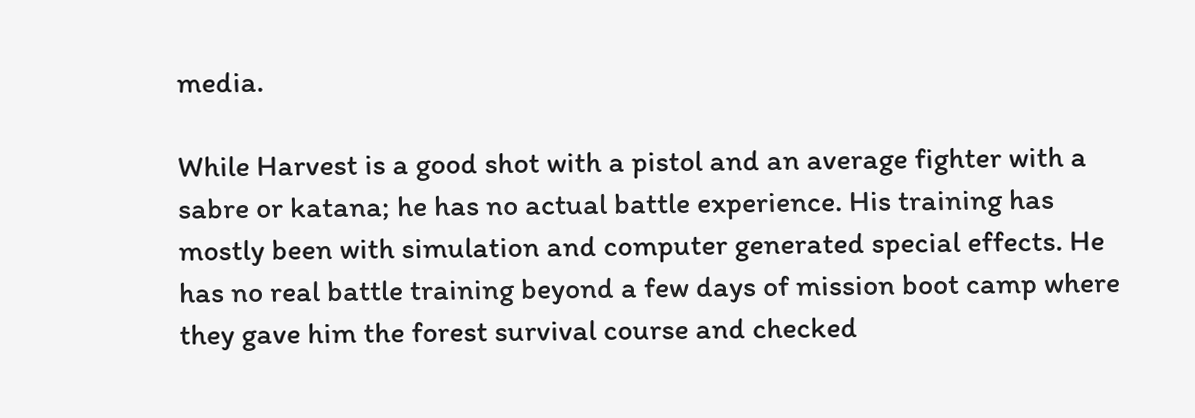media.

While Harvest is a good shot with a pistol and an average fighter with a sabre or katana; he has no actual battle experience. His training has mostly been with simulation and computer generated special effects. He has no real battle training beyond a few days of mission boot camp where they gave him the forest survival course and checked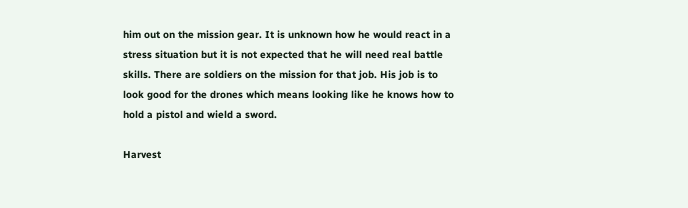him out on the mission gear. It is unknown how he would react in a stress situation but it is not expected that he will need real battle skills. There are soldiers on the mission for that job. His job is to look good for the drones which means looking like he knows how to hold a pistol and wield a sword.

Harvest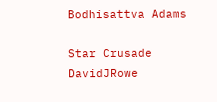Bodhisattva Adams

Star Crusade DavidJRowe